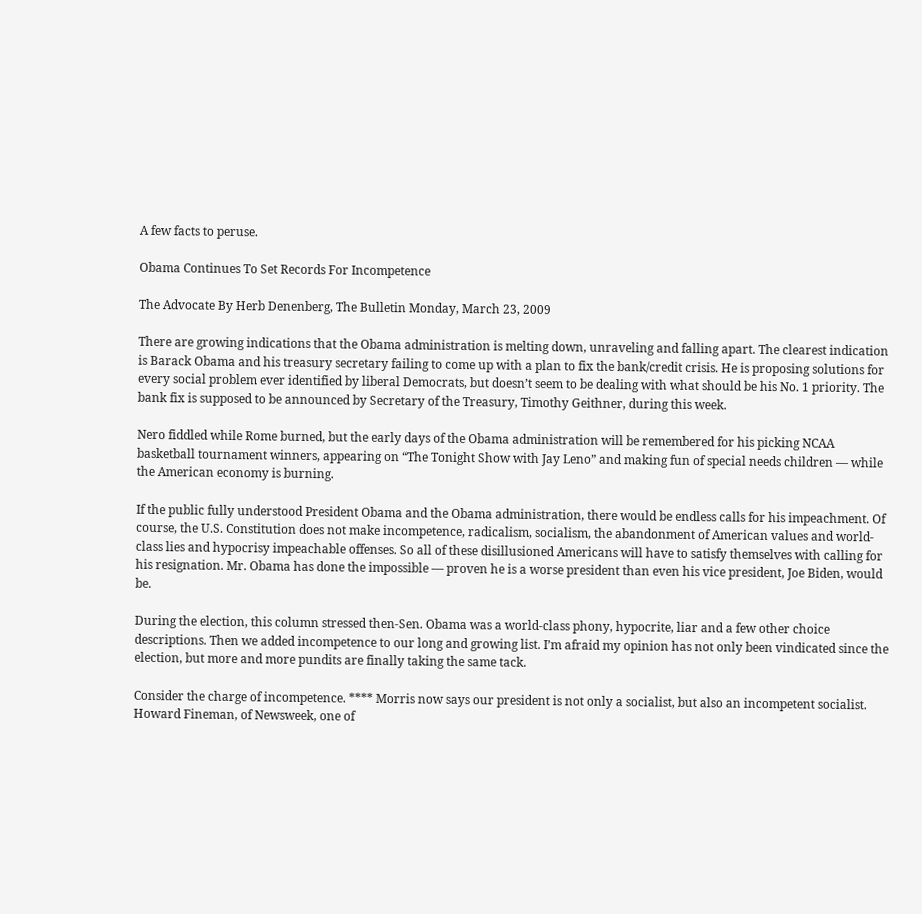A few facts to peruse.

Obama Continues To Set Records For Incompetence

The Advocate By Herb Denenberg, The Bulletin Monday, March 23, 2009

There are growing indications that the Obama administration is melting down, unraveling and falling apart. The clearest indication is Barack Obama and his treasury secretary failing to come up with a plan to fix the bank/credit crisis. He is proposing solutions for every social problem ever identified by liberal Democrats, but doesn’t seem to be dealing with what should be his No. 1 priority. The bank fix is supposed to be announced by Secretary of the Treasury, Timothy Geithner, during this week.

Nero fiddled while Rome burned, but the early days of the Obama administration will be remembered for his picking NCAA basketball tournament winners, appearing on “The Tonight Show with Jay Leno” and making fun of special needs children — while the American economy is burning.

If the public fully understood President Obama and the Obama administration, there would be endless calls for his impeachment. Of course, the U.S. Constitution does not make incompetence, radicalism, socialism, the abandonment of American values and world-class lies and hypocrisy impeachable offenses. So all of these disillusioned Americans will have to satisfy themselves with calling for his resignation. Mr. Obama has done the impossible — proven he is a worse president than even his vice president, Joe Biden, would be.

During the election, this column stressed then-Sen. Obama was a world-class phony, hypocrite, liar and a few other choice descriptions. Then we added incompetence to our long and growing list. I’m afraid my opinion has not only been vindicated since the election, but more and more pundits are finally taking the same tack.

Consider the charge of incompetence. **** Morris now says our president is not only a socialist, but also an incompetent socialist. Howard Fineman, of Newsweek, one of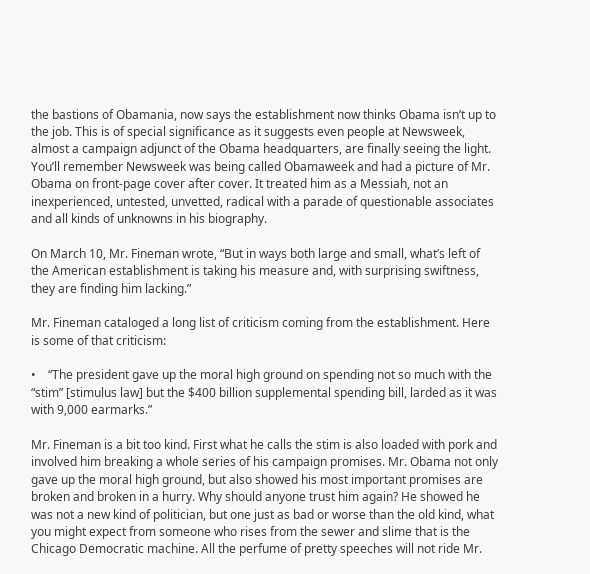the bastions of Obamania, now says the establishment now thinks Obama isn’t up to the job. This is of special significance as it suggests even people at Newsweek, almost a campaign adjunct of the Obama headquarters, are finally seeing the light. You’ll remember Newsweek was being called Obamaweek and had a picture of Mr. Obama on front-page cover after cover. It treated him as a Messiah, not an inexperienced, untested, unvetted, radical with a parade of questionable associates and all kinds of unknowns in his biography.

On March 10, Mr. Fineman wrote, “But in ways both large and small, what’s left of the American establishment is taking his measure and, with surprising swiftness, they are finding him lacking.”

Mr. Fineman cataloged a long list of criticism coming from the establishment. Here is some of that criticism:

•    “The president gave up the moral high ground on spending not so much with the “stim” [stimulus law] but the $400 billion supplemental spending bill, larded as it was with 9,000 earmarks.”

Mr. Fineman is a bit too kind. First what he calls the stim is also loaded with pork and involved him breaking a whole series of his campaign promises. Mr. Obama not only gave up the moral high ground, but also showed his most important promises are broken and broken in a hurry. Why should anyone trust him again? He showed he was not a new kind of politician, but one just as bad or worse than the old kind, what you might expect from someone who rises from the sewer and slime that is the Chicago Democratic machine. All the perfume of pretty speeches will not ride Mr.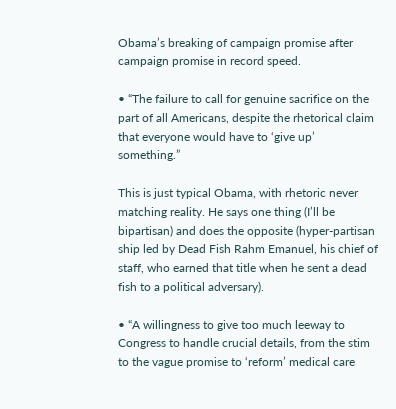Obama’s breaking of campaign promise after campaign promise in record speed.

• “The failure to call for genuine sacrifice on the part of all Americans, despite the rhetorical claim that everyone would have to ‘give up’ something.”

This is just typical Obama, with rhetoric never matching reality. He says one thing (I’ll be bipartisan) and does the opposite (hyper-partisan ship led by Dead Fish Rahm Emanuel, his chief of staff, who earned that title when he sent a dead fish to a political adversary).

• “A willingness to give too much leeway to Congress to handle crucial details, from the stim to the vague promise to ‘reform’ medical care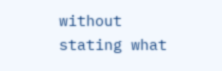without stating what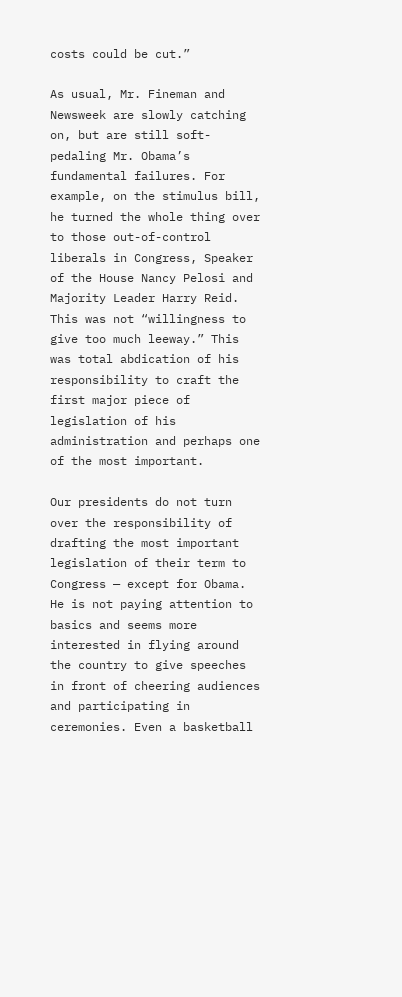costs could be cut.”

As usual, Mr. Fineman and Newsweek are slowly catching on, but are still soft-pedaling Mr. Obama’s fundamental failures. For example, on the stimulus bill, he turned the whole thing over to those out-of-control liberals in Congress, Speaker of the House Nancy Pelosi and Majority Leader Harry Reid. This was not “willingness to give too much leeway.” This was total abdication of his responsibility to craft the first major piece of legislation of his administration and perhaps one of the most important.

Our presidents do not turn over the responsibility of drafting the most important legislation of their term to Congress — except for Obama. He is not paying attention to basics and seems more interested in flying around the country to give speeches in front of cheering audiences and participating in ceremonies. Even a basketball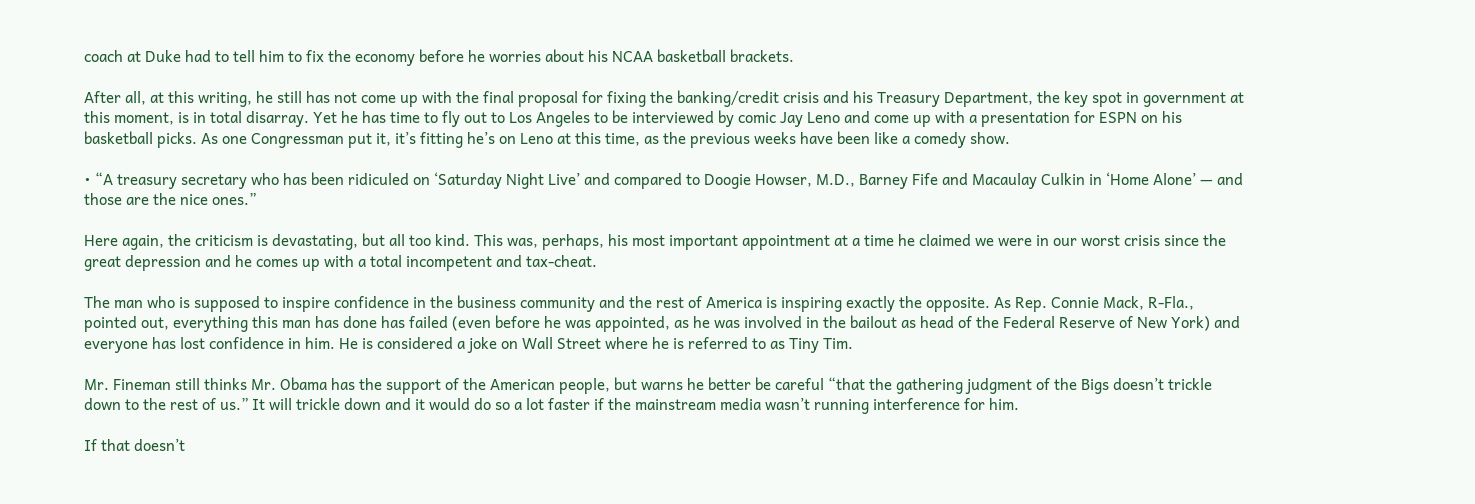coach at Duke had to tell him to fix the economy before he worries about his NCAA basketball brackets.

After all, at this writing, he still has not come up with the final proposal for fixing the banking/credit crisis and his Treasury Department, the key spot in government at this moment, is in total disarray. Yet he has time to fly out to Los Angeles to be interviewed by comic Jay Leno and come up with a presentation for ESPN on his basketball picks. As one Congressman put it, it’s fitting he’s on Leno at this time, as the previous weeks have been like a comedy show.

• “A treasury secretary who has been ridiculed on ‘Saturday Night Live’ and compared to Doogie Howser, M.D., Barney Fife and Macaulay Culkin in ‘Home Alone’ — and those are the nice ones.”

Here again, the criticism is devastating, but all too kind. This was, perhaps, his most important appointment at a time he claimed we were in our worst crisis since the great depression and he comes up with a total incompetent and tax-cheat.

The man who is supposed to inspire confidence in the business community and the rest of America is inspiring exactly the opposite. As Rep. Connie Mack, R-Fla., pointed out, everything this man has done has failed (even before he was appointed, as he was involved in the bailout as head of the Federal Reserve of New York) and everyone has lost confidence in him. He is considered a joke on Wall Street where he is referred to as Tiny Tim.

Mr. Fineman still thinks Mr. Obama has the support of the American people, but warns he better be careful “that the gathering judgment of the Bigs doesn’t trickle down to the rest of us.” It will trickle down and it would do so a lot faster if the mainstream media wasn’t running interference for him.

If that doesn’t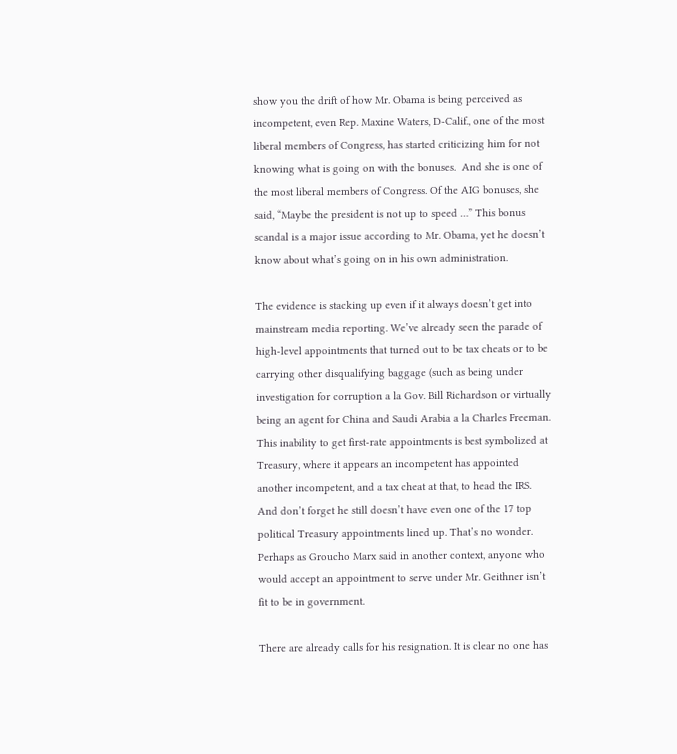show you the drift of how Mr. Obama is being perceived as incompetent, even Rep. Maxine Waters, D-Calif., one of the most liberal members of Congress, has started criticizing him for not knowing what is going on with the bonuses.  And she is one of the most liberal members of Congress. Of the AIG bonuses, she said, “Maybe the president is not up to speed …” This bonus scandal is a major issue according to Mr. Obama, yet he doesn’t know about what’s going on in his own administration.

The evidence is stacking up even if it always doesn’t get into mainstream media reporting. We’ve already seen the parade of high-level appointments that turned out to be tax cheats or to be carrying other disqualifying baggage (such as being under investigation for corruption a la Gov. Bill Richardson or virtually being an agent for China and Saudi Arabia a la Charles Freeman. This inability to get first-rate appointments is best symbolized at Treasury, where it appears an incompetent has appointed another incompetent, and a tax cheat at that, to head the IRS. And don’t forget he still doesn’t have even one of the 17 top political Treasury appointments lined up. That’s no wonder. Perhaps as Groucho Marx said in another context, anyone who would accept an appointment to serve under Mr. Geithner isn’t fit to be in government.

There are already calls for his resignation. It is clear no one has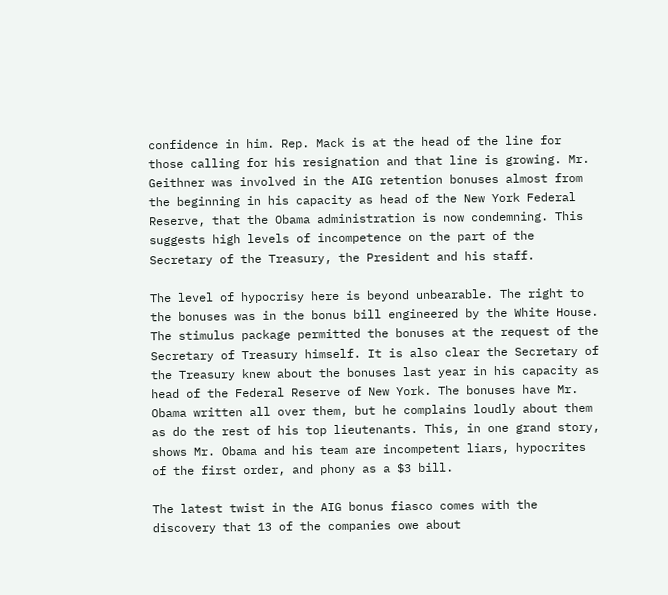confidence in him. Rep. Mack is at the head of the line for those calling for his resignation and that line is growing. Mr. Geithner was involved in the AIG retention bonuses almost from the beginning in his capacity as head of the New York Federal Reserve, that the Obama administration is now condemning. This suggests high levels of incompetence on the part of the Secretary of the Treasury, the President and his staff.

The level of hypocrisy here is beyond unbearable. The right to the bonuses was in the bonus bill engineered by the White House. The stimulus package permitted the bonuses at the request of the Secretary of Treasury himself. It is also clear the Secretary of the Treasury knew about the bonuses last year in his capacity as head of the Federal Reserve of New York. The bonuses have Mr. Obama written all over them, but he complains loudly about them as do the rest of his top lieutenants. This, in one grand story, shows Mr. Obama and his team are incompetent liars, hypocrites of the first order, and phony as a $3 bill.

The latest twist in the AIG bonus fiasco comes with the discovery that 13 of the companies owe about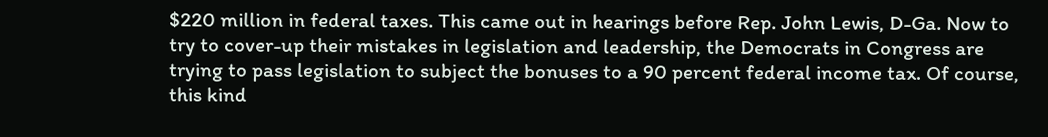$220 million in federal taxes. This came out in hearings before Rep. John Lewis, D-Ga. Now to try to cover-up their mistakes in legislation and leadership, the Democrats in Congress are trying to pass legislation to subject the bonuses to a 90 percent federal income tax. Of course, this kind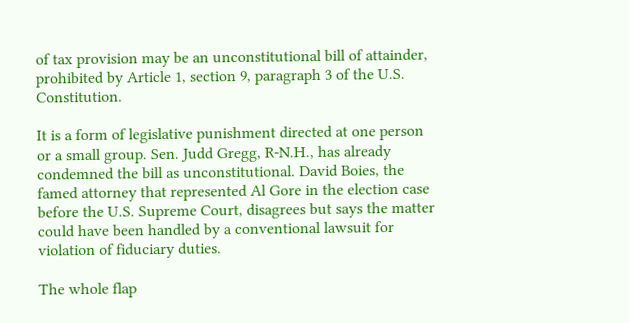of tax provision may be an unconstitutional bill of attainder, prohibited by Article 1, section 9, paragraph 3 of the U.S. Constitution.

It is a form of legislative punishment directed at one person or a small group. Sen. Judd Gregg, R-N.H., has already condemned the bill as unconstitutional. David Boies, the famed attorney that represented Al Gore in the election case before the U.S. Supreme Court, disagrees but says the matter could have been handled by a conventional lawsuit for violation of fiduciary duties.

The whole flap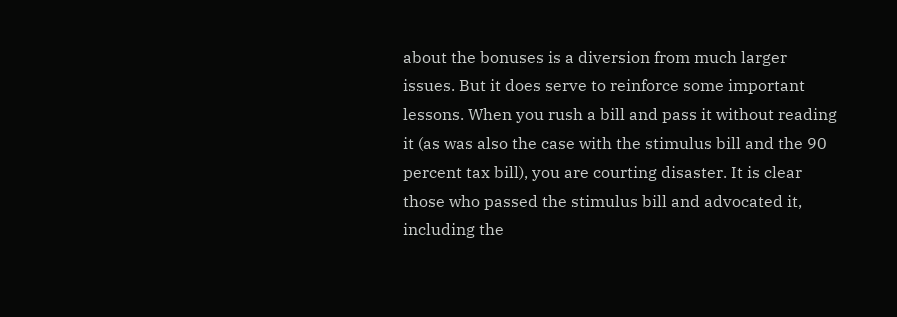about the bonuses is a diversion from much larger issues. But it does serve to reinforce some important lessons. When you rush a bill and pass it without reading it (as was also the case with the stimulus bill and the 90 percent tax bill), you are courting disaster. It is clear those who passed the stimulus bill and advocated it, including the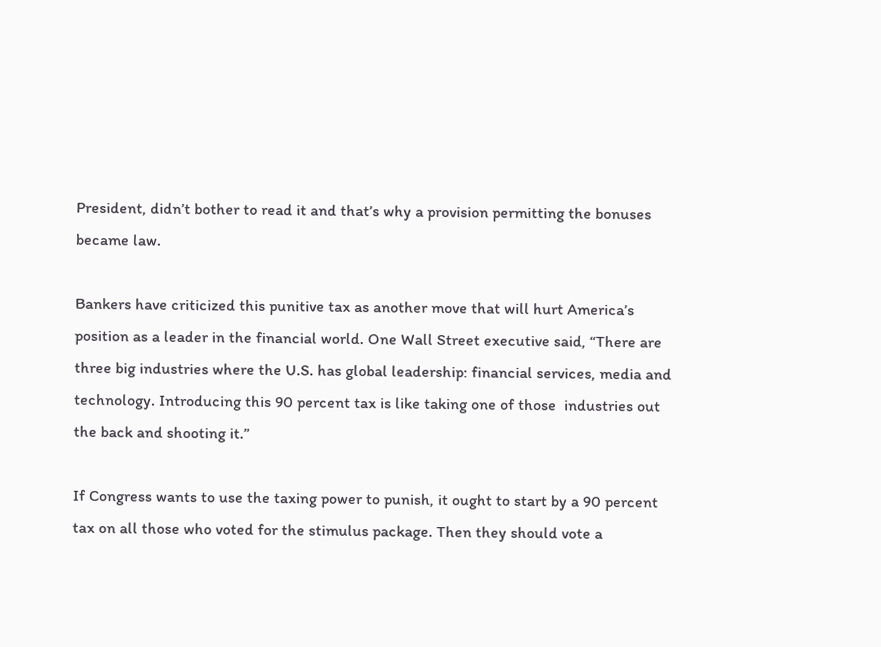President, didn’t bother to read it and that’s why a provision permitting the bonuses became law.

Bankers have criticized this punitive tax as another move that will hurt America’s position as a leader in the financial world. One Wall Street executive said, “There are three big industries where the U.S. has global leadership: financial services, media and technology. Introducing this 90 percent tax is like taking one of those  industries out the back and shooting it.”

If Congress wants to use the taxing power to punish, it ought to start by a 90 percent tax on all those who voted for the stimulus package. Then they should vote a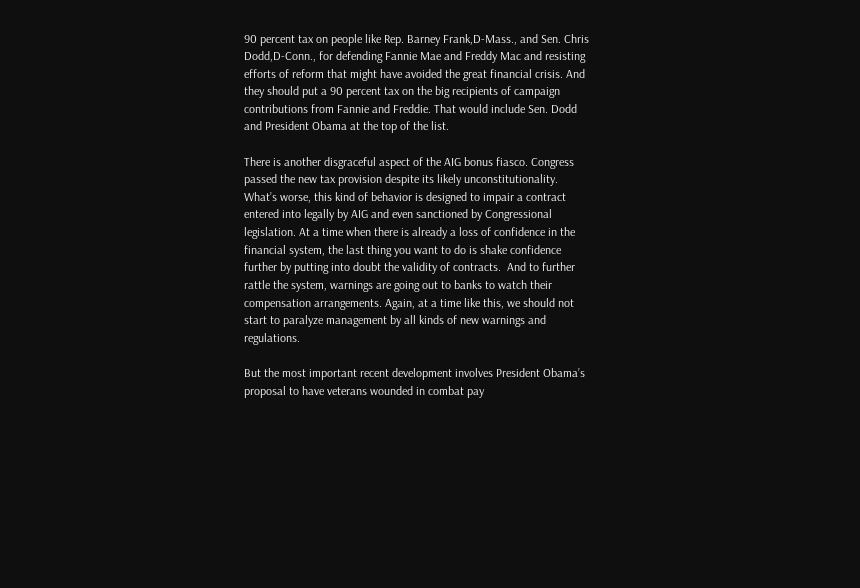90 percent tax on people like Rep. Barney Frank,D-Mass., and Sen. Chris Dodd,D-Conn., for defending Fannie Mae and Freddy Mac and resisting efforts of reform that might have avoided the great financial crisis. And they should put a 90 percent tax on the big recipients of campaign contributions from Fannie and Freddie. That would include Sen. Dodd and President Obama at the top of the list.

There is another disgraceful aspect of the AIG bonus fiasco. Congress passed the new tax provision despite its likely unconstitutionality. What’s worse, this kind of behavior is designed to impair a contract entered into legally by AIG and even sanctioned by Congressional legislation. At a time when there is already a loss of confidence in the financial system, the last thing you want to do is shake confidence further by putting into doubt the validity of contracts.  And to further rattle the system, warnings are going out to banks to watch their compensation arrangements. Again, at a time like this, we should not start to paralyze management by all kinds of new warnings and regulations.

But the most important recent development involves President Obama’s proposal to have veterans wounded in combat pay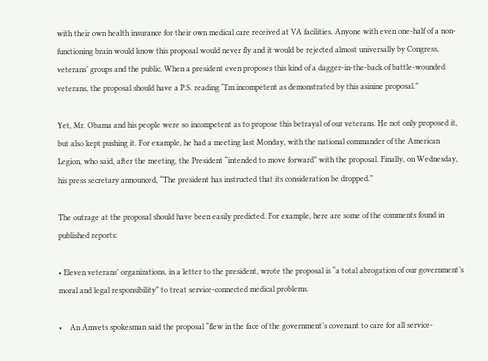with their own health insurance for their own medical care received at VA facilities. Anyone with even one-half of a non-functioning brain would know this proposal would never fly and it would be rejected almost universally by Congress, veterans’ groups and the public. When a president even proposes this kind of a dagger-in-the-back of battle-wounded veterans, the proposal should have a P.S. reading “I’m incompetent as demonstrated by this asinine proposal.”

Yet, Mr. Obama and his people were so incompetent as to propose this betrayal of our veterans. He not only proposed it, but also kept pushing it. For example, he had a meeting last Monday, with the national commander of the American Legion, who said, after the meeting, the President “intended to move forward” with the proposal. Finally, on Wednesday, his press secretary announced, “The president has instructed that its consideration be dropped.”

The outrage at the proposal should have been easily predicted. For example, here are some of the comments found in published reports:

• Eleven veterans’ organizations, in a letter to the president, wrote the proposal is “a total abrogation of our government’s moral and legal responsibility” to treat service-connected medical problems.

•    An Amvets spokesman said the proposal “flew in the face of the government’s covenant to care for all service-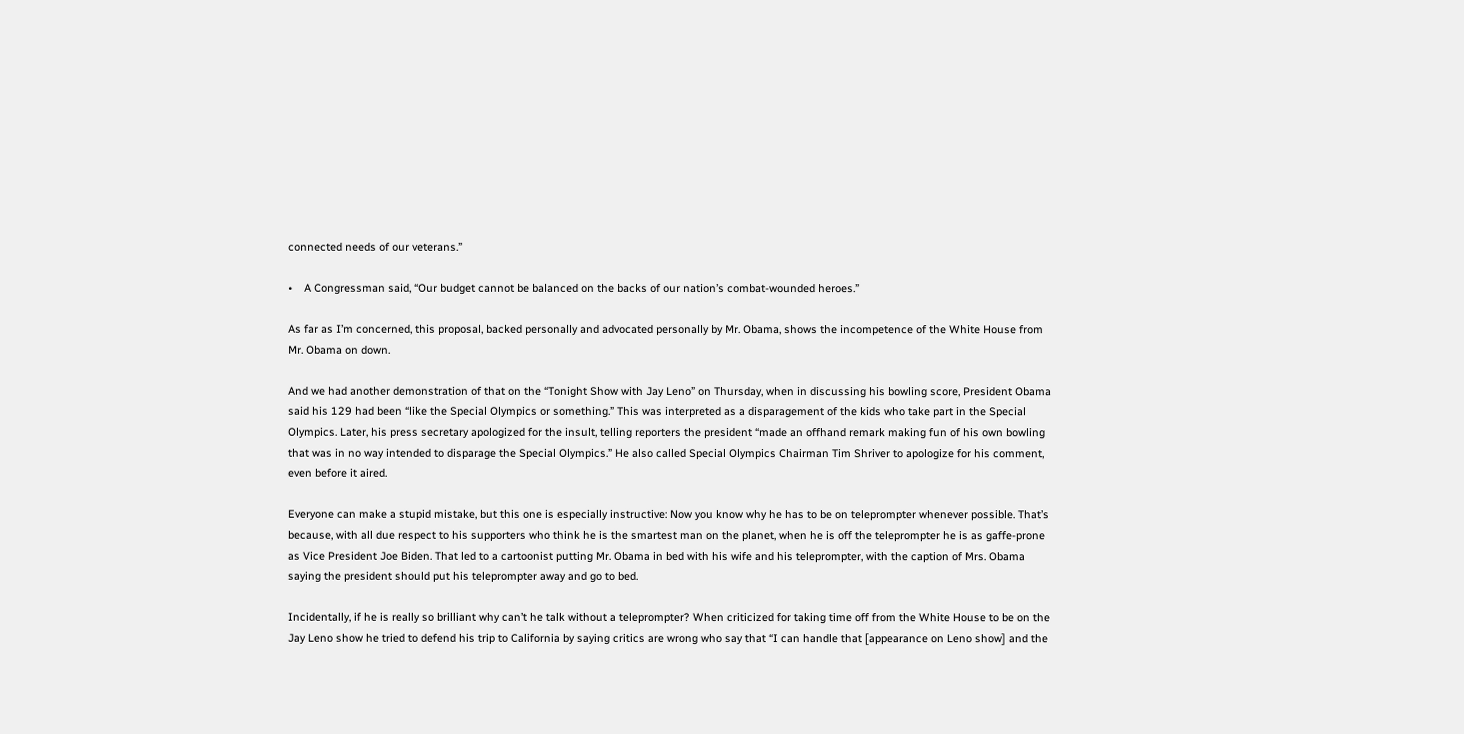connected needs of our veterans.”

•    A Congressman said, “Our budget cannot be balanced on the backs of our nation’s combat-wounded heroes.”

As far as I’m concerned, this proposal, backed personally and advocated personally by Mr. Obama, shows the incompetence of the White House from Mr. Obama on down.

And we had another demonstration of that on the “Tonight Show with Jay Leno” on Thursday, when in discussing his bowling score, President Obama said his 129 had been “like the Special Olympics or something.” This was interpreted as a disparagement of the kids who take part in the Special Olympics. Later, his press secretary apologized for the insult, telling reporters the president “made an offhand remark making fun of his own bowling that was in no way intended to disparage the Special Olympics.” He also called Special Olympics Chairman Tim Shriver to apologize for his comment, even before it aired.

Everyone can make a stupid mistake, but this one is especially instructive: Now you know why he has to be on teleprompter whenever possible. That’s because, with all due respect to his supporters who think he is the smartest man on the planet, when he is off the teleprompter he is as gaffe-prone as Vice President Joe Biden. That led to a cartoonist putting Mr. Obama in bed with his wife and his teleprompter, with the caption of Mrs. Obama saying the president should put his teleprompter away and go to bed.

Incidentally, if he is really so brilliant why can’t he talk without a teleprompter? When criticized for taking time off from the White House to be on the Jay Leno show he tried to defend his trip to California by saying critics are wrong who say that “I can handle that [appearance on Leno show] and the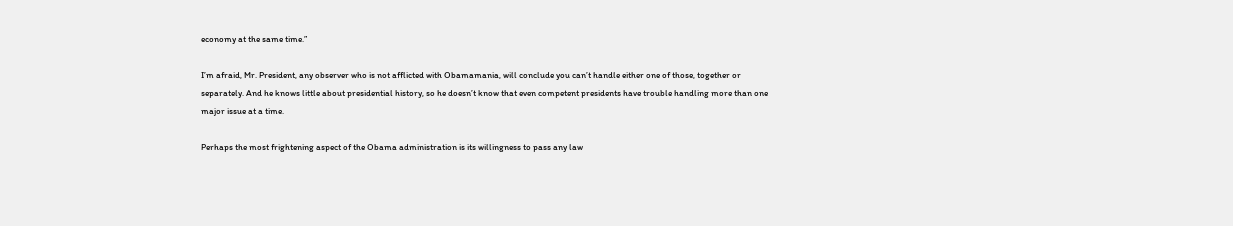economy at the same time.”

I’m afraid, Mr. President, any observer who is not afflicted with Obamamania, will conclude you can’t handle either one of those, together or separately. And he knows little about presidential history, so he doesn’t know that even competent presidents have trouble handling more than one major issue at a time.

Perhaps the most frightening aspect of the Obama administration is its willingness to pass any law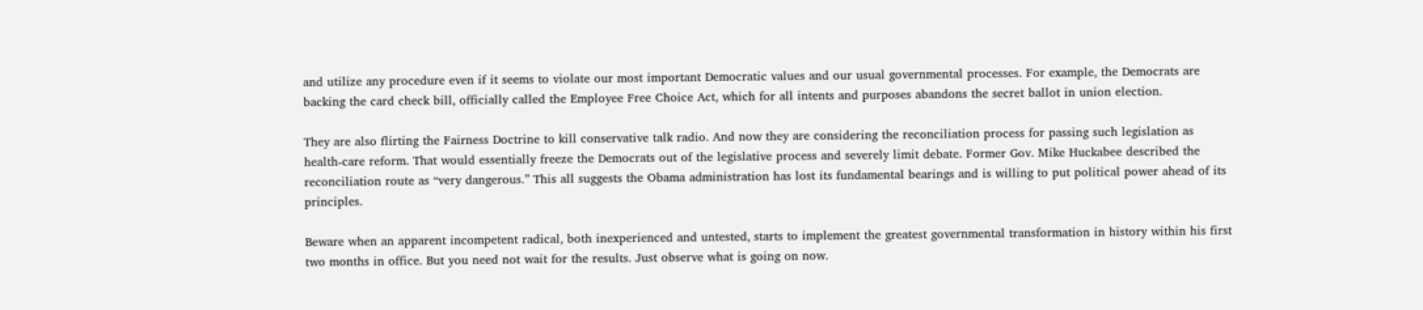and utilize any procedure even if it seems to violate our most important Democratic values and our usual governmental processes. For example, the Democrats are backing the card check bill, officially called the Employee Free Choice Act, which for all intents and purposes abandons the secret ballot in union election.

They are also flirting the Fairness Doctrine to kill conservative talk radio. And now they are considering the reconciliation process for passing such legislation as health-care reform. That would essentially freeze the Democrats out of the legislative process and severely limit debate. Former Gov. Mike Huckabee described the reconciliation route as “very dangerous.” This all suggests the Obama administration has lost its fundamental bearings and is willing to put political power ahead of its principles.

Beware when an apparent incompetent radical, both inexperienced and untested, starts to implement the greatest governmental transformation in history within his first two months in office. But you need not wait for the results. Just observe what is going on now.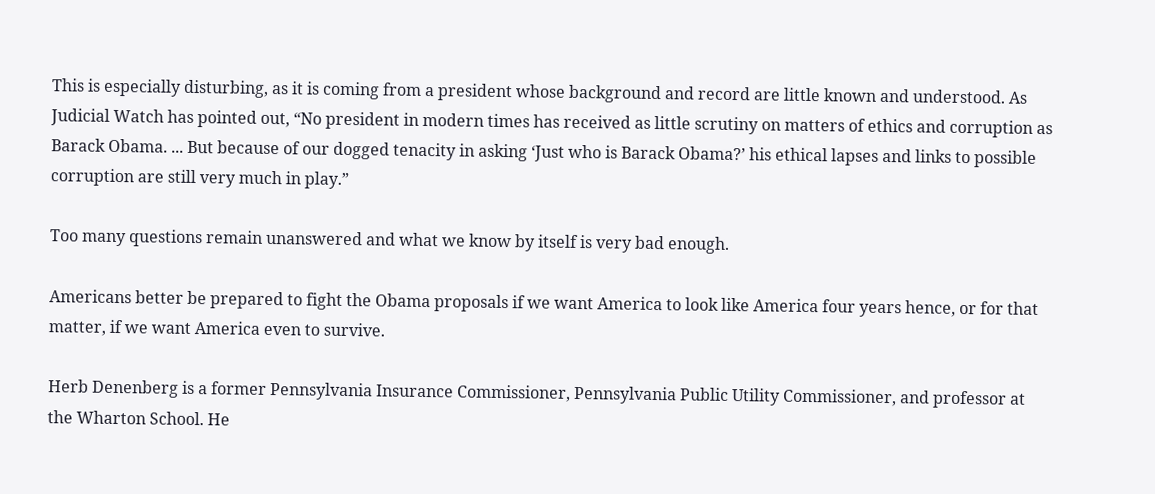This is especially disturbing, as it is coming from a president whose background and record are little known and understood. As Judicial Watch has pointed out, “No president in modern times has received as little scrutiny on matters of ethics and corruption as Barack Obama. ... But because of our dogged tenacity in asking ‘Just who is Barack Obama?’ his ethical lapses and links to possible corruption are still very much in play.”

Too many questions remain unanswered and what we know by itself is very bad enough.

Americans better be prepared to fight the Obama proposals if we want America to look like America four years hence, or for that matter, if we want America even to survive.

Herb Denenberg is a former Pennsylvania Insurance Commissioner, Pennsylvania Public Utility Commissioner, and professor at the Wharton School. He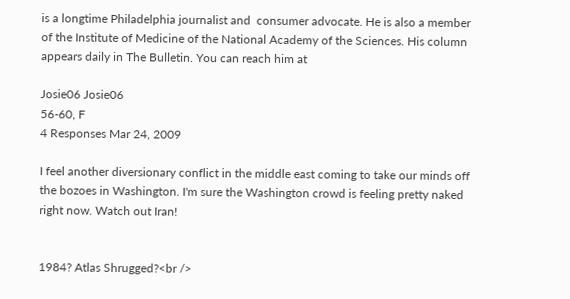is a longtime Philadelphia journalist and  consumer advocate. He is also a member of the Institute of Medicine of the National Academy of the Sciences. His column appears daily in The Bulletin. You can reach him at

Josie06 Josie06
56-60, F
4 Responses Mar 24, 2009

I feel another diversionary conflict in the middle east coming to take our minds off the bozoes in Washington. I'm sure the Washington crowd is feeling pretty naked right now. Watch out Iran!


1984? Atlas Shrugged?<br />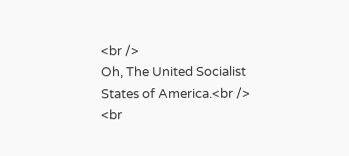<br />
Oh, The United Socialist States of America.<br />
<br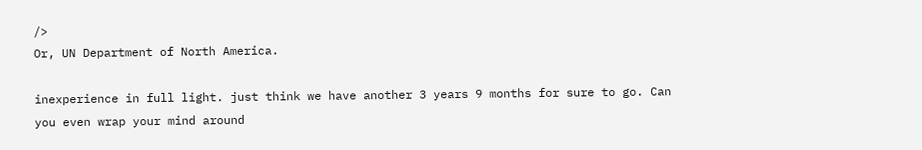/>
Or, UN Department of North America.

inexperience in full light. just think we have another 3 years 9 months for sure to go. Can you even wrap your mind around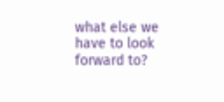what else we have to look forward to?